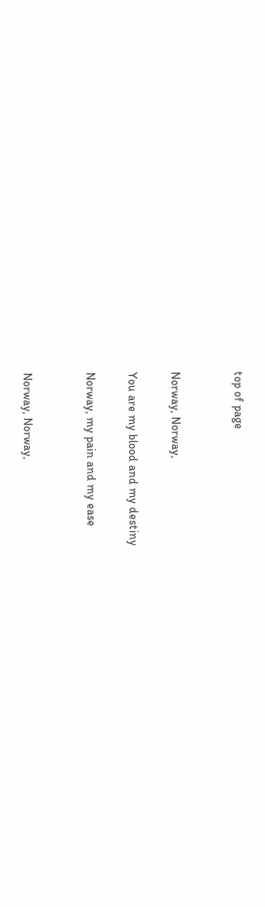top of page


Norway, Norway,

You are my blood and my destiny

Norway, my pain and my ease


Norway, Norway,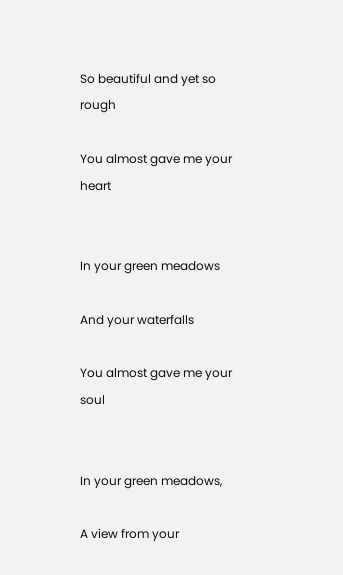So beautiful and yet so rough

You almost gave me your heart


In your green meadows

And your waterfalls

You almost gave me your soul


In your green meadows,

A view from your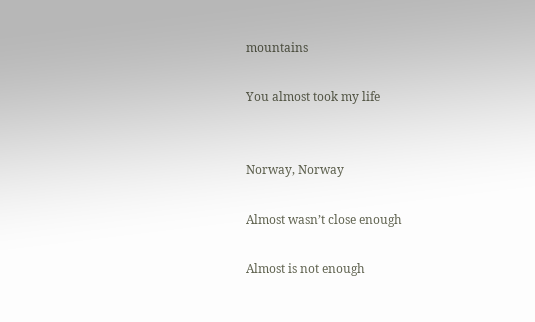mountains

You almost took my life


Norway, Norway

Almost wasn’t close enough

Almost is not enough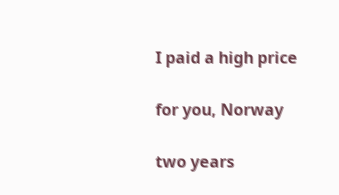I paid a high price

for you, Norway

two years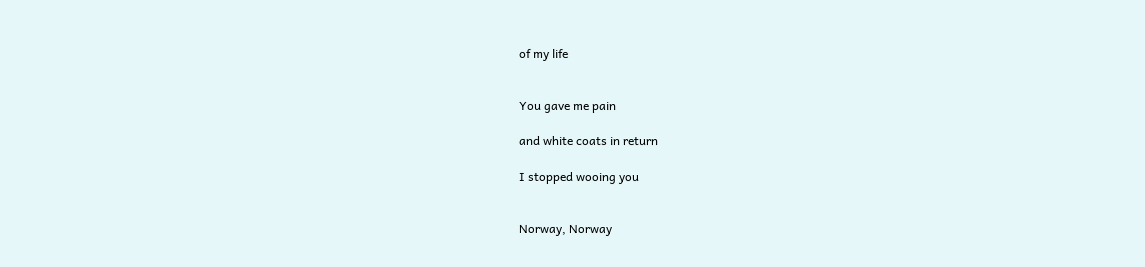of my life


You gave me pain

and white coats in return

I stopped wooing you


Norway, Norway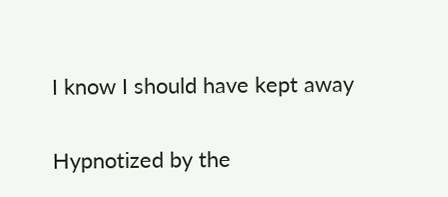I know I should have kept away

Hypnotized by the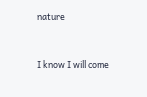nature


I know I will come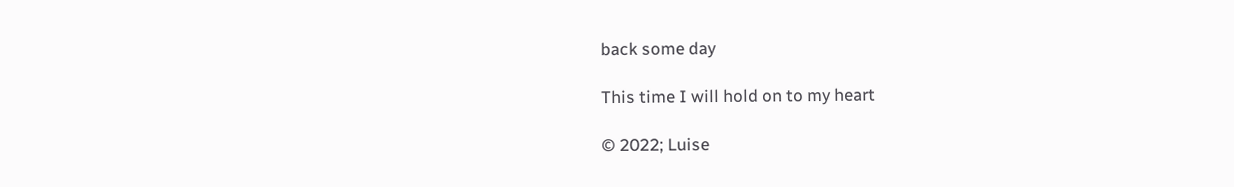back some day

This time I will hold on to my heart

© 2022; Luise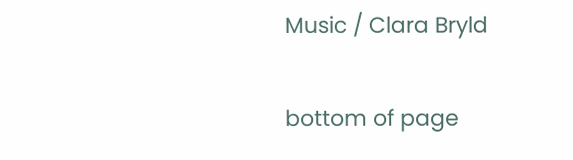Music / Clara Bryld

bottom of page